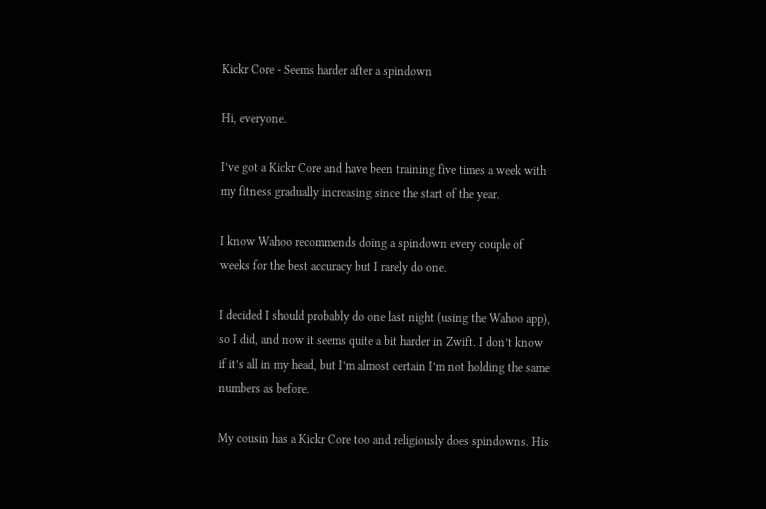Kickr Core - Seems harder after a spindown

Hi, everyone.

I’ve got a Kickr Core and have been training five times a week with my fitness gradually increasing since the start of the year.

I know Wahoo recommends doing a spindown every couple of weeks for the best accuracy but I rarely do one.

I decided I should probably do one last night (using the Wahoo app), so I did, and now it seems quite a bit harder in Zwift. I don’t know if it’s all in my head, but I’m almost certain I’m not holding the same numbers as before.

My cousin has a Kickr Core too and religiously does spindowns. His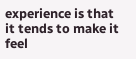experience is that it tends to make it feel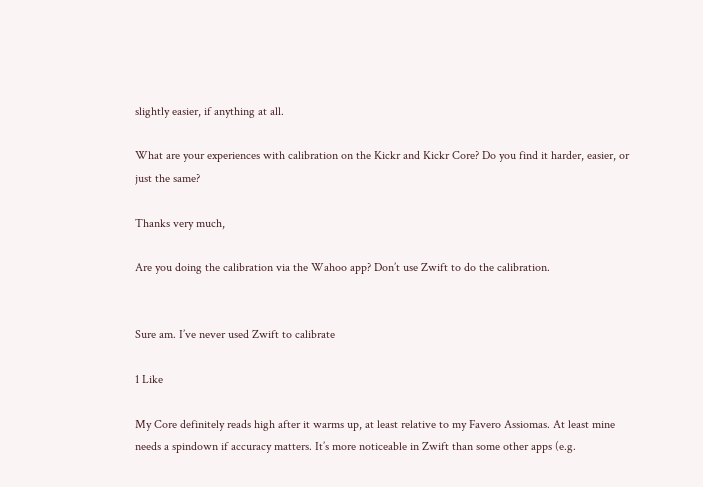slightly easier, if anything at all.

What are your experiences with calibration on the Kickr and Kickr Core? Do you find it harder, easier, or just the same?

Thanks very much,

Are you doing the calibration via the Wahoo app? Don’t use Zwift to do the calibration.


Sure am. I’ve never used Zwift to calibrate

1 Like

My Core definitely reads high after it warms up, at least relative to my Favero Assiomas. At least mine needs a spindown if accuracy matters. It’s more noticeable in Zwift than some other apps (e.g.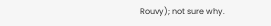Rouvy); not sure why.